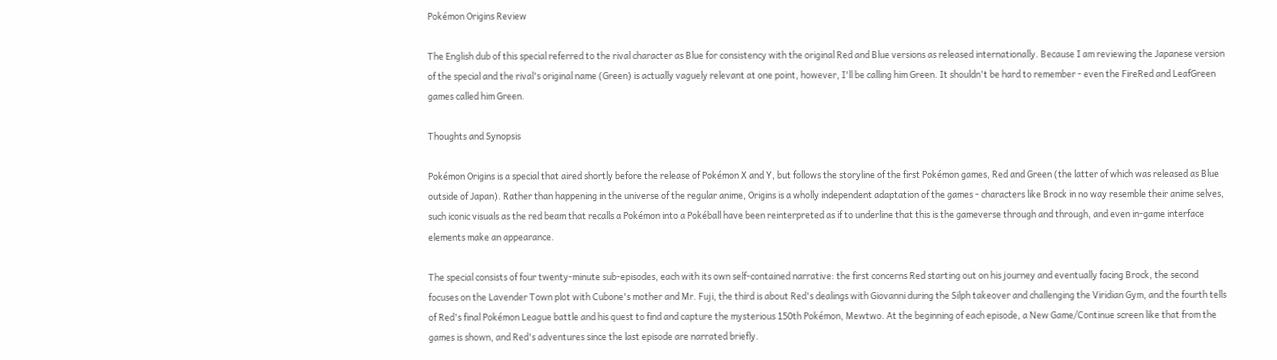Pokémon Origins Review

The English dub of this special referred to the rival character as Blue for consistency with the original Red and Blue versions as released internationally. Because I am reviewing the Japanese version of the special and the rival's original name (Green) is actually vaguely relevant at one point, however, I'll be calling him Green. It shouldn't be hard to remember - even the FireRed and LeafGreen games called him Green.

Thoughts and Synopsis

Pokémon Origins is a special that aired shortly before the release of Pokémon X and Y, but follows the storyline of the first Pokémon games, Red and Green (the latter of which was released as Blue outside of Japan). Rather than happening in the universe of the regular anime, Origins is a wholly independent adaptation of the games - characters like Brock in no way resemble their anime selves, such iconic visuals as the red beam that recalls a Pokémon into a Pokéball have been reinterpreted as if to underline that this is the gameverse through and through, and even in-game interface elements make an appearance.

The special consists of four twenty-minute sub-episodes, each with its own self-contained narrative: the first concerns Red starting out on his journey and eventually facing Brock, the second focuses on the Lavender Town plot with Cubone's mother and Mr. Fuji, the third is about Red's dealings with Giovanni during the Silph takeover and challenging the Viridian Gym, and the fourth tells of Red's final Pokémon League battle and his quest to find and capture the mysterious 150th Pokémon, Mewtwo. At the beginning of each episode, a New Game/Continue screen like that from the games is shown, and Red's adventures since the last episode are narrated briefly.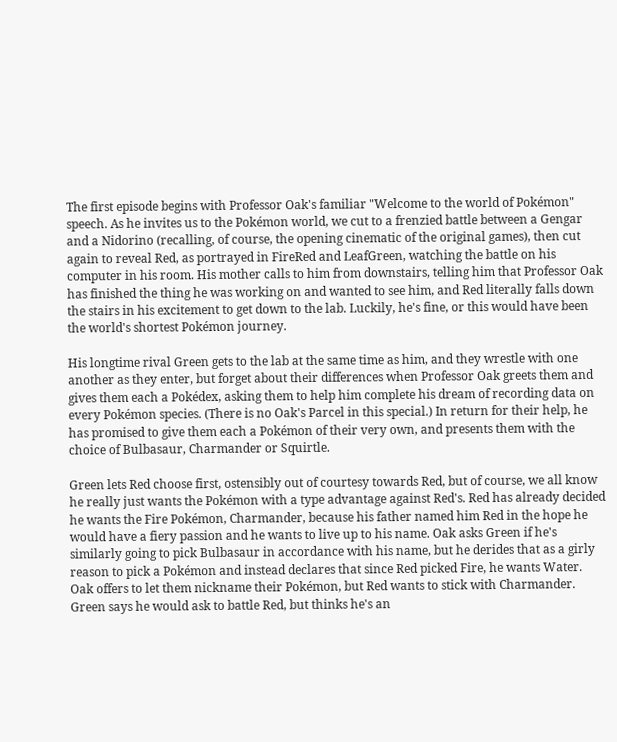The first episode begins with Professor Oak's familiar "Welcome to the world of Pokémon" speech. As he invites us to the Pokémon world, we cut to a frenzied battle between a Gengar and a Nidorino (recalling, of course, the opening cinematic of the original games), then cut again to reveal Red, as portrayed in FireRed and LeafGreen, watching the battle on his computer in his room. His mother calls to him from downstairs, telling him that Professor Oak has finished the thing he was working on and wanted to see him, and Red literally falls down the stairs in his excitement to get down to the lab. Luckily, he's fine, or this would have been the world's shortest Pokémon journey.

His longtime rival Green gets to the lab at the same time as him, and they wrestle with one another as they enter, but forget about their differences when Professor Oak greets them and gives them each a Pokédex, asking them to help him complete his dream of recording data on every Pokémon species. (There is no Oak's Parcel in this special.) In return for their help, he has promised to give them each a Pokémon of their very own, and presents them with the choice of Bulbasaur, Charmander or Squirtle.

Green lets Red choose first, ostensibly out of courtesy towards Red, but of course, we all know he really just wants the Pokémon with a type advantage against Red's. Red has already decided he wants the Fire Pokémon, Charmander, because his father named him Red in the hope he would have a fiery passion and he wants to live up to his name. Oak asks Green if he's similarly going to pick Bulbasaur in accordance with his name, but he derides that as a girly reason to pick a Pokémon and instead declares that since Red picked Fire, he wants Water. Oak offers to let them nickname their Pokémon, but Red wants to stick with Charmander. Green says he would ask to battle Red, but thinks he's an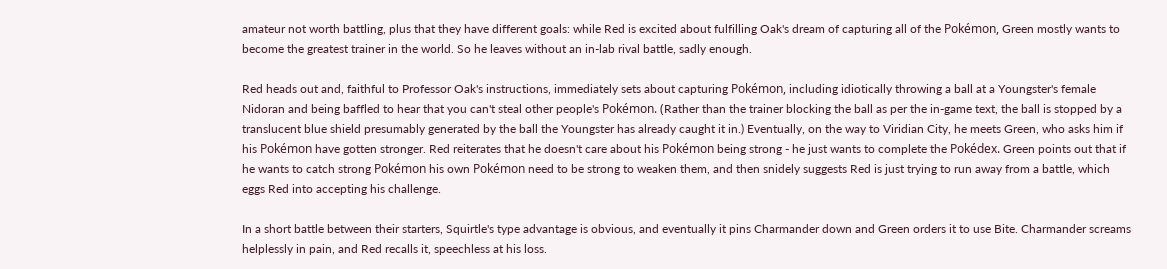amateur not worth battling, plus that they have different goals: while Red is excited about fulfilling Oak's dream of capturing all of the Pokémon, Green mostly wants to become the greatest trainer in the world. So he leaves without an in-lab rival battle, sadly enough.

Red heads out and, faithful to Professor Oak's instructions, immediately sets about capturing Pokémon, including idiotically throwing a ball at a Youngster's female Nidoran and being baffled to hear that you can't steal other people's Pokémon. (Rather than the trainer blocking the ball as per the in-game text, the ball is stopped by a translucent blue shield presumably generated by the ball the Youngster has already caught it in.) Eventually, on the way to Viridian City, he meets Green, who asks him if his Pokémon have gotten stronger. Red reiterates that he doesn't care about his Pokémon being strong - he just wants to complete the Pokédex. Green points out that if he wants to catch strong Pokémon his own Pokémon need to be strong to weaken them, and then snidely suggests Red is just trying to run away from a battle, which eggs Red into accepting his challenge.

In a short battle between their starters, Squirtle's type advantage is obvious, and eventually it pins Charmander down and Green orders it to use Bite. Charmander screams helplessly in pain, and Red recalls it, speechless at his loss.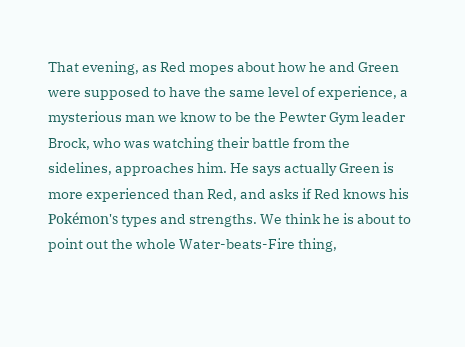That evening, as Red mopes about how he and Green were supposed to have the same level of experience, a mysterious man we know to be the Pewter Gym leader Brock, who was watching their battle from the sidelines, approaches him. He says actually Green is more experienced than Red, and asks if Red knows his Pokémon's types and strengths. We think he is about to point out the whole Water-beats-Fire thing,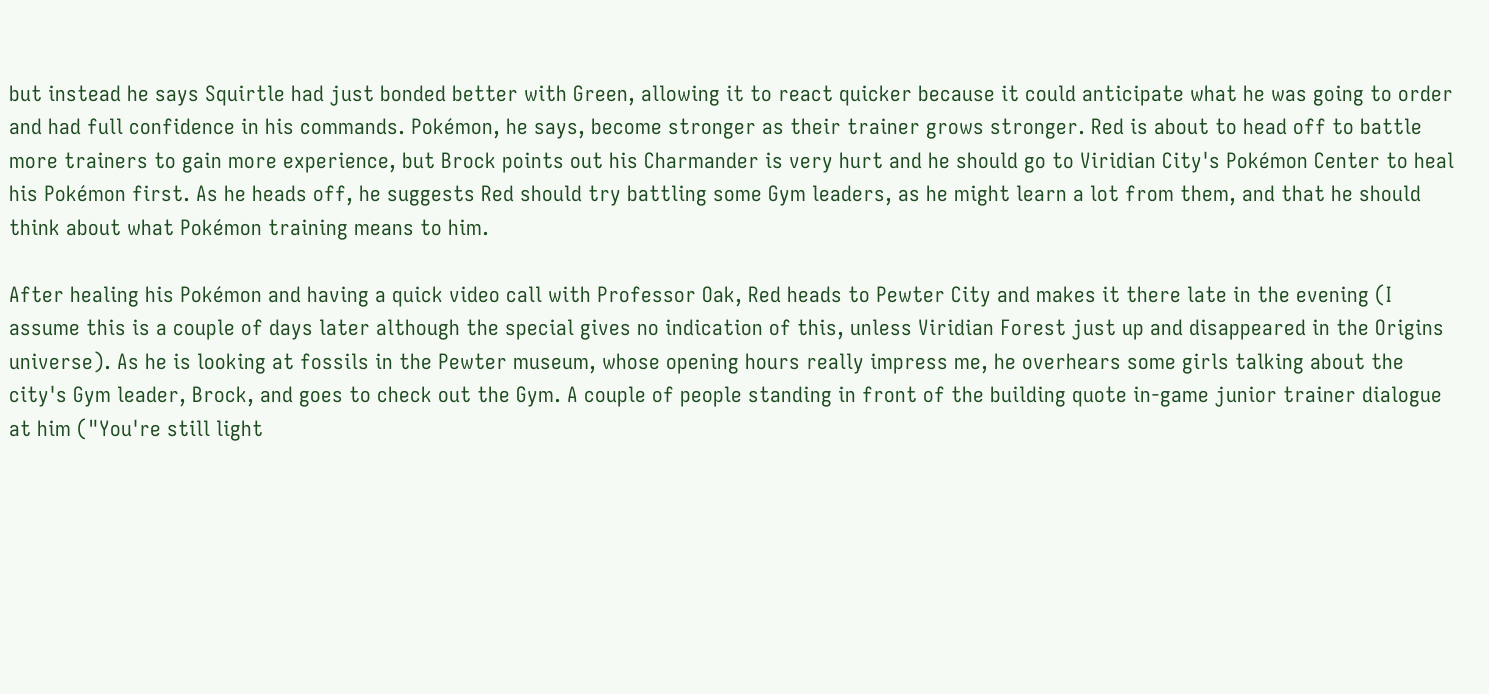but instead he says Squirtle had just bonded better with Green, allowing it to react quicker because it could anticipate what he was going to order and had full confidence in his commands. Pokémon, he says, become stronger as their trainer grows stronger. Red is about to head off to battle more trainers to gain more experience, but Brock points out his Charmander is very hurt and he should go to Viridian City's Pokémon Center to heal his Pokémon first. As he heads off, he suggests Red should try battling some Gym leaders, as he might learn a lot from them, and that he should think about what Pokémon training means to him.

After healing his Pokémon and having a quick video call with Professor Oak, Red heads to Pewter City and makes it there late in the evening (I assume this is a couple of days later although the special gives no indication of this, unless Viridian Forest just up and disappeared in the Origins universe). As he is looking at fossils in the Pewter museum, whose opening hours really impress me, he overhears some girls talking about the city's Gym leader, Brock, and goes to check out the Gym. A couple of people standing in front of the building quote in-game junior trainer dialogue at him ("You're still light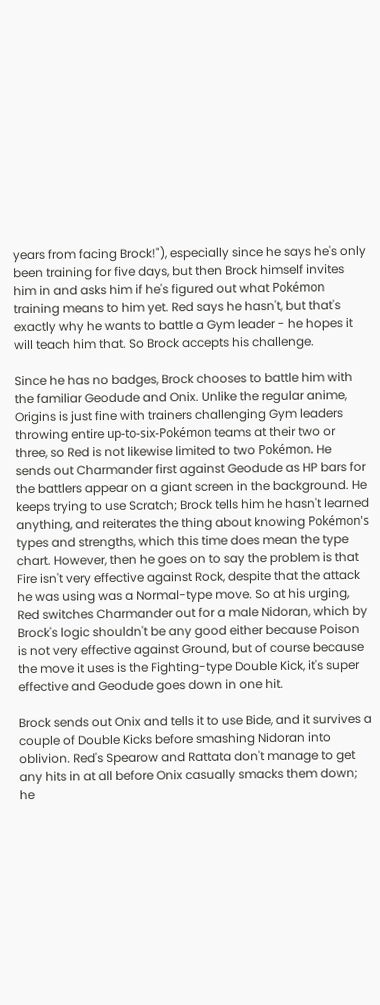years from facing Brock!"), especially since he says he's only been training for five days, but then Brock himself invites him in and asks him if he's figured out what Pokémon training means to him yet. Red says he hasn't, but that's exactly why he wants to battle a Gym leader - he hopes it will teach him that. So Brock accepts his challenge.

Since he has no badges, Brock chooses to battle him with the familiar Geodude and Onix. Unlike the regular anime, Origins is just fine with trainers challenging Gym leaders throwing entire up-to-six-Pokémon teams at their two or three, so Red is not likewise limited to two Pokémon. He sends out Charmander first against Geodude as HP bars for the battlers appear on a giant screen in the background. He keeps trying to use Scratch; Brock tells him he hasn't learned anything, and reiterates the thing about knowing Pokémon's types and strengths, which this time does mean the type chart. However, then he goes on to say the problem is that Fire isn't very effective against Rock, despite that the attack he was using was a Normal-type move. So at his urging, Red switches Charmander out for a male Nidoran, which by Brock's logic shouldn't be any good either because Poison is not very effective against Ground, but of course because the move it uses is the Fighting-type Double Kick, it's super effective and Geodude goes down in one hit.

Brock sends out Onix and tells it to use Bide, and it survives a couple of Double Kicks before smashing Nidoran into oblivion. Red's Spearow and Rattata don't manage to get any hits in at all before Onix casually smacks them down; he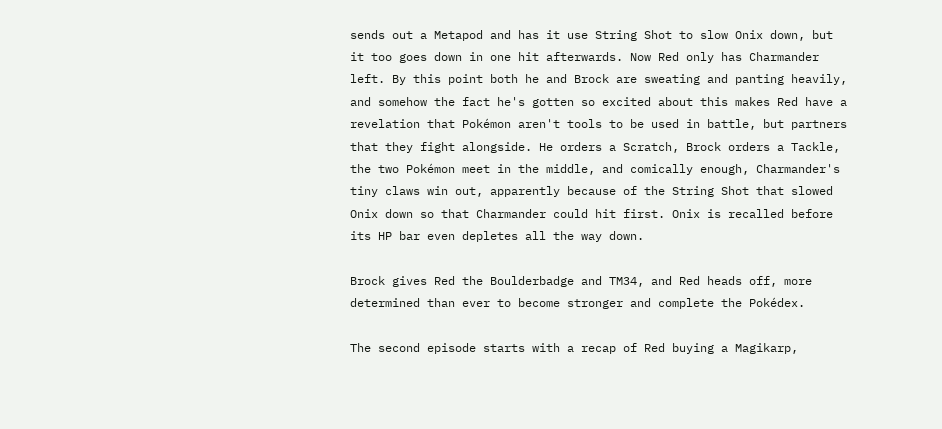sends out a Metapod and has it use String Shot to slow Onix down, but it too goes down in one hit afterwards. Now Red only has Charmander left. By this point both he and Brock are sweating and panting heavily, and somehow the fact he's gotten so excited about this makes Red have a revelation that Pokémon aren't tools to be used in battle, but partners that they fight alongside. He orders a Scratch, Brock orders a Tackle, the two Pokémon meet in the middle, and comically enough, Charmander's tiny claws win out, apparently because of the String Shot that slowed Onix down so that Charmander could hit first. Onix is recalled before its HP bar even depletes all the way down.

Brock gives Red the Boulderbadge and TM34, and Red heads off, more determined than ever to become stronger and complete the Pokédex.

The second episode starts with a recap of Red buying a Magikarp,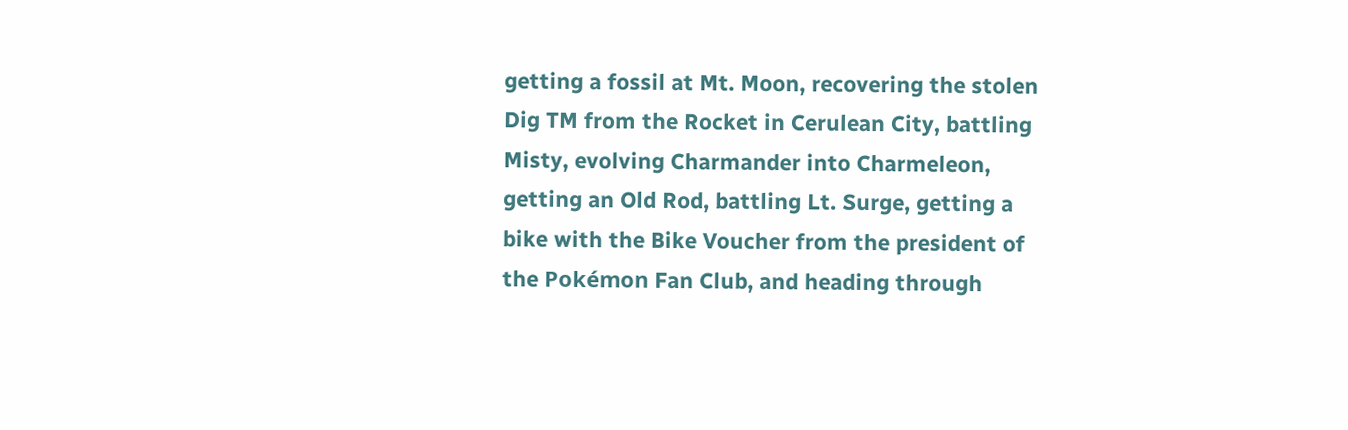getting a fossil at Mt. Moon, recovering the stolen Dig TM from the Rocket in Cerulean City, battling Misty, evolving Charmander into Charmeleon, getting an Old Rod, battling Lt. Surge, getting a bike with the Bike Voucher from the president of the Pokémon Fan Club, and heading through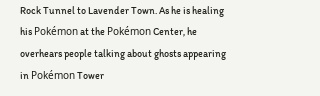Rock Tunnel to Lavender Town. As he is healing his Pokémon at the Pokémon Center, he overhears people talking about ghosts appearing in Pokémon Tower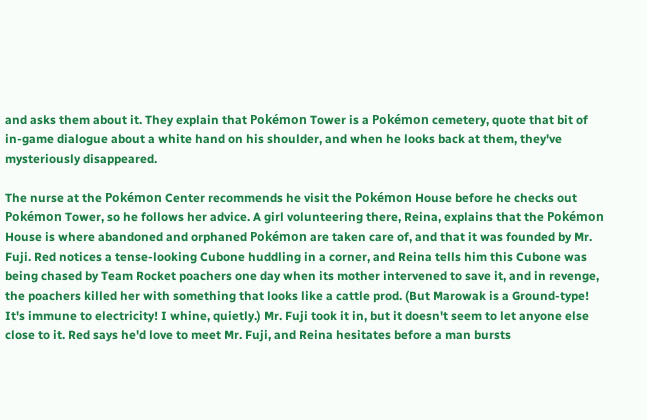and asks them about it. They explain that Pokémon Tower is a Pokémon cemetery, quote that bit of in-game dialogue about a white hand on his shoulder, and when he looks back at them, they've mysteriously disappeared.

The nurse at the Pokémon Center recommends he visit the Pokémon House before he checks out Pokémon Tower, so he follows her advice. A girl volunteering there, Reina, explains that the Pokémon House is where abandoned and orphaned Pokémon are taken care of, and that it was founded by Mr. Fuji. Red notices a tense-looking Cubone huddling in a corner, and Reina tells him this Cubone was being chased by Team Rocket poachers one day when its mother intervened to save it, and in revenge, the poachers killed her with something that looks like a cattle prod. (But Marowak is a Ground-type! It's immune to electricity! I whine, quietly.) Mr. Fuji took it in, but it doesn't seem to let anyone else close to it. Red says he'd love to meet Mr. Fuji, and Reina hesitates before a man bursts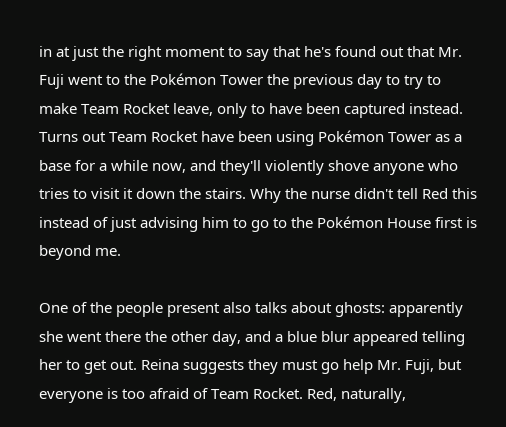in at just the right moment to say that he's found out that Mr. Fuji went to the Pokémon Tower the previous day to try to make Team Rocket leave, only to have been captured instead. Turns out Team Rocket have been using Pokémon Tower as a base for a while now, and they'll violently shove anyone who tries to visit it down the stairs. Why the nurse didn't tell Red this instead of just advising him to go to the Pokémon House first is beyond me.

One of the people present also talks about ghosts: apparently she went there the other day, and a blue blur appeared telling her to get out. Reina suggests they must go help Mr. Fuji, but everyone is too afraid of Team Rocket. Red, naturally,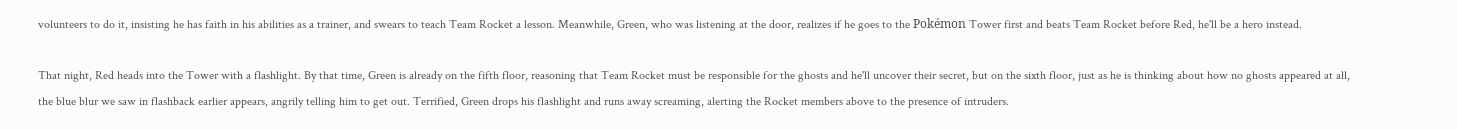volunteers to do it, insisting he has faith in his abilities as a trainer, and swears to teach Team Rocket a lesson. Meanwhile, Green, who was listening at the door, realizes if he goes to the Pokémon Tower first and beats Team Rocket before Red, he'll be a hero instead.

That night, Red heads into the Tower with a flashlight. By that time, Green is already on the fifth floor, reasoning that Team Rocket must be responsible for the ghosts and he'll uncover their secret, but on the sixth floor, just as he is thinking about how no ghosts appeared at all, the blue blur we saw in flashback earlier appears, angrily telling him to get out. Terrified, Green drops his flashlight and runs away screaming, alerting the Rocket members above to the presence of intruders.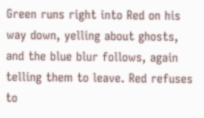Green runs right into Red on his way down, yelling about ghosts, and the blue blur follows, again telling them to leave. Red refuses to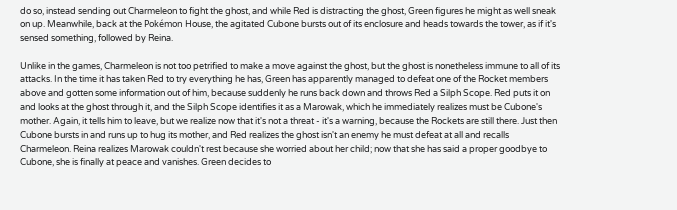do so, instead sending out Charmeleon to fight the ghost, and while Red is distracting the ghost, Green figures he might as well sneak on up. Meanwhile, back at the Pokémon House, the agitated Cubone bursts out of its enclosure and heads towards the tower, as if it's sensed something, followed by Reina.

Unlike in the games, Charmeleon is not too petrified to make a move against the ghost, but the ghost is nonetheless immune to all of its attacks. In the time it has taken Red to try everything he has, Green has apparently managed to defeat one of the Rocket members above and gotten some information out of him, because suddenly he runs back down and throws Red a Silph Scope. Red puts it on and looks at the ghost through it, and the Silph Scope identifies it as a Marowak, which he immediately realizes must be Cubone's mother. Again, it tells him to leave, but we realize now that it's not a threat - it's a warning, because the Rockets are still there. Just then Cubone bursts in and runs up to hug its mother, and Red realizes the ghost isn't an enemy he must defeat at all and recalls Charmeleon. Reina realizes Marowak couldn't rest because she worried about her child; now that she has said a proper goodbye to Cubone, she is finally at peace and vanishes. Green decides to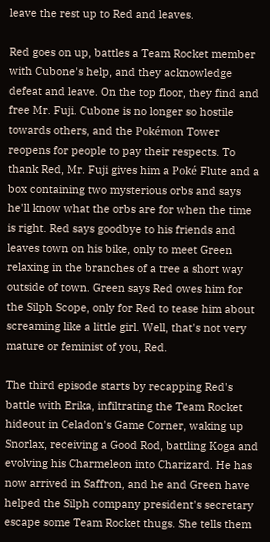leave the rest up to Red and leaves.

Red goes on up, battles a Team Rocket member with Cubone's help, and they acknowledge defeat and leave. On the top floor, they find and free Mr. Fuji. Cubone is no longer so hostile towards others, and the Pokémon Tower reopens for people to pay their respects. To thank Red, Mr. Fuji gives him a Poké Flute and a box containing two mysterious orbs and says he'll know what the orbs are for when the time is right. Red says goodbye to his friends and leaves town on his bike, only to meet Green relaxing in the branches of a tree a short way outside of town. Green says Red owes him for the Silph Scope, only for Red to tease him about screaming like a little girl. Well, that's not very mature or feminist of you, Red.

The third episode starts by recapping Red's battle with Erika, infiltrating the Team Rocket hideout in Celadon's Game Corner, waking up Snorlax, receiving a Good Rod, battling Koga and evolving his Charmeleon into Charizard. He has now arrived in Saffron, and he and Green have helped the Silph company president's secretary escape some Team Rocket thugs. She tells them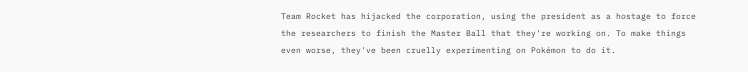Team Rocket has hijacked the corporation, using the president as a hostage to force the researchers to finish the Master Ball that they're working on. To make things even worse, they've been cruelly experimenting on Pokémon to do it.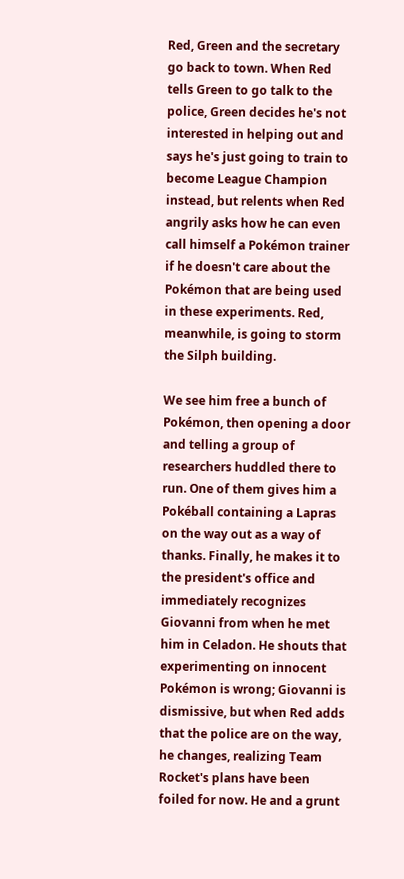Red, Green and the secretary go back to town. When Red tells Green to go talk to the police, Green decides he's not interested in helping out and says he's just going to train to become League Champion instead, but relents when Red angrily asks how he can even call himself a Pokémon trainer if he doesn't care about the Pokémon that are being used in these experiments. Red, meanwhile, is going to storm the Silph building.

We see him free a bunch of Pokémon, then opening a door and telling a group of researchers huddled there to run. One of them gives him a Pokéball containing a Lapras on the way out as a way of thanks. Finally, he makes it to the president's office and immediately recognizes Giovanni from when he met him in Celadon. He shouts that experimenting on innocent Pokémon is wrong; Giovanni is dismissive, but when Red adds that the police are on the way, he changes, realizing Team Rocket's plans have been foiled for now. He and a grunt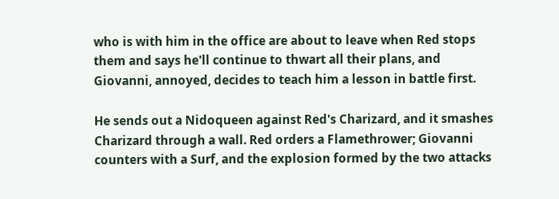who is with him in the office are about to leave when Red stops them and says he'll continue to thwart all their plans, and Giovanni, annoyed, decides to teach him a lesson in battle first.

He sends out a Nidoqueen against Red's Charizard, and it smashes Charizard through a wall. Red orders a Flamethrower; Giovanni counters with a Surf, and the explosion formed by the two attacks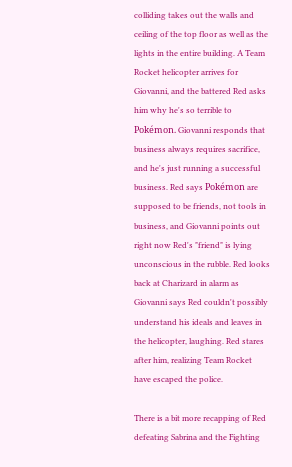colliding takes out the walls and ceiling of the top floor as well as the lights in the entire building. A Team Rocket helicopter arrives for Giovanni, and the battered Red asks him why he's so terrible to Pokémon. Giovanni responds that business always requires sacrifice, and he's just running a successful business. Red says Pokémon are supposed to be friends, not tools in business, and Giovanni points out right now Red's "friend" is lying unconscious in the rubble. Red looks back at Charizard in alarm as Giovanni says Red couldn't possibly understand his ideals and leaves in the helicopter, laughing. Red stares after him, realizing Team Rocket have escaped the police.

There is a bit more recapping of Red defeating Sabrina and the Fighting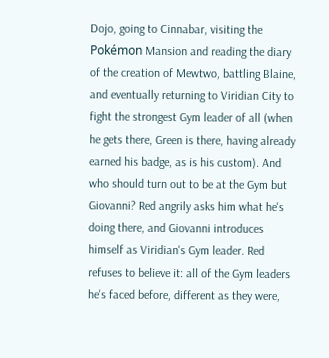Dojo, going to Cinnabar, visiting the Pokémon Mansion and reading the diary of the creation of Mewtwo, battling Blaine, and eventually returning to Viridian City to fight the strongest Gym leader of all (when he gets there, Green is there, having already earned his badge, as is his custom). And who should turn out to be at the Gym but Giovanni? Red angrily asks him what he's doing there, and Giovanni introduces himself as Viridian's Gym leader. Red refuses to believe it: all of the Gym leaders he's faced before, different as they were,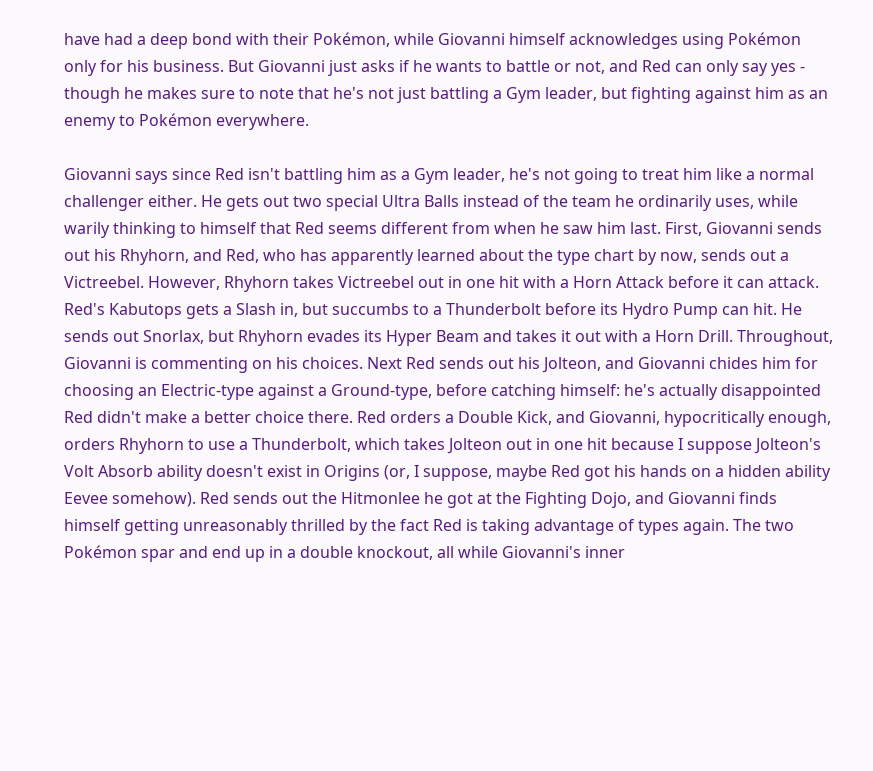have had a deep bond with their Pokémon, while Giovanni himself acknowledges using Pokémon only for his business. But Giovanni just asks if he wants to battle or not, and Red can only say yes - though he makes sure to note that he's not just battling a Gym leader, but fighting against him as an enemy to Pokémon everywhere.

Giovanni says since Red isn't battling him as a Gym leader, he's not going to treat him like a normal challenger either. He gets out two special Ultra Balls instead of the team he ordinarily uses, while warily thinking to himself that Red seems different from when he saw him last. First, Giovanni sends out his Rhyhorn, and Red, who has apparently learned about the type chart by now, sends out a Victreebel. However, Rhyhorn takes Victreebel out in one hit with a Horn Attack before it can attack. Red's Kabutops gets a Slash in, but succumbs to a Thunderbolt before its Hydro Pump can hit. He sends out Snorlax, but Rhyhorn evades its Hyper Beam and takes it out with a Horn Drill. Throughout, Giovanni is commenting on his choices. Next Red sends out his Jolteon, and Giovanni chides him for choosing an Electric-type against a Ground-type, before catching himself: he's actually disappointed Red didn't make a better choice there. Red orders a Double Kick, and Giovanni, hypocritically enough, orders Rhyhorn to use a Thunderbolt, which takes Jolteon out in one hit because I suppose Jolteon's Volt Absorb ability doesn't exist in Origins (or, I suppose, maybe Red got his hands on a hidden ability Eevee somehow). Red sends out the Hitmonlee he got at the Fighting Dojo, and Giovanni finds himself getting unreasonably thrilled by the fact Red is taking advantage of types again. The two Pokémon spar and end up in a double knockout, all while Giovanni's inner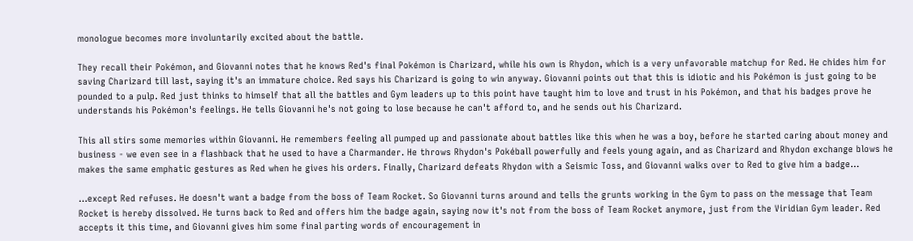monologue becomes more involuntarily excited about the battle.

They recall their Pokémon, and Giovanni notes that he knows Red's final Pokémon is Charizard, while his own is Rhydon, which is a very unfavorable matchup for Red. He chides him for saving Charizard till last, saying it's an immature choice. Red says his Charizard is going to win anyway. Giovanni points out that this is idiotic and his Pokémon is just going to be pounded to a pulp. Red just thinks to himself that all the battles and Gym leaders up to this point have taught him to love and trust in his Pokémon, and that his badges prove he understands his Pokémon's feelings. He tells Giovanni he's not going to lose because he can't afford to, and he sends out his Charizard.

This all stirs some memories within Giovanni. He remembers feeling all pumped up and passionate about battles like this when he was a boy, before he started caring about money and business - we even see in a flashback that he used to have a Charmander. He throws Rhydon's Pokéball powerfully and feels young again, and as Charizard and Rhydon exchange blows he makes the same emphatic gestures as Red when he gives his orders. Finally, Charizard defeats Rhydon with a Seismic Toss, and Giovanni walks over to Red to give him a badge...

...except Red refuses. He doesn't want a badge from the boss of Team Rocket. So Giovanni turns around and tells the grunts working in the Gym to pass on the message that Team Rocket is hereby dissolved. He turns back to Red and offers him the badge again, saying now it's not from the boss of Team Rocket anymore, just from the Viridian Gym leader. Red accepts it this time, and Giovanni gives him some final parting words of encouragement in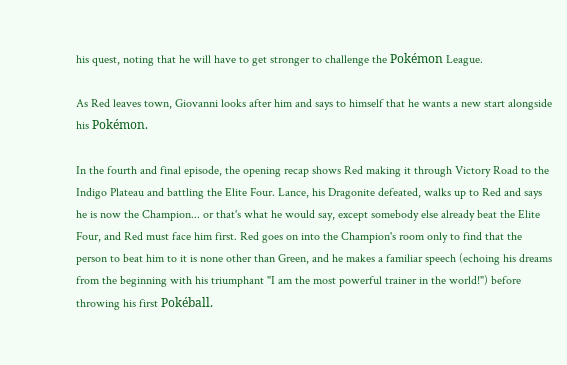his quest, noting that he will have to get stronger to challenge the Pokémon League.

As Red leaves town, Giovanni looks after him and says to himself that he wants a new start alongside his Pokémon.

In the fourth and final episode, the opening recap shows Red making it through Victory Road to the Indigo Plateau and battling the Elite Four. Lance, his Dragonite defeated, walks up to Red and says he is now the Champion... or that's what he would say, except somebody else already beat the Elite Four, and Red must face him first. Red goes on into the Champion's room only to find that the person to beat him to it is none other than Green, and he makes a familiar speech (echoing his dreams from the beginning with his triumphant "I am the most powerful trainer in the world!") before throwing his first Pokéball.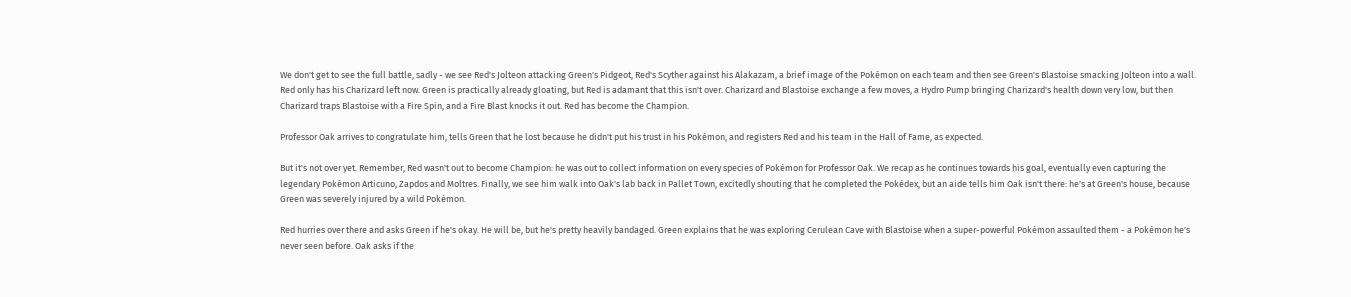We don't get to see the full battle, sadly - we see Red's Jolteon attacking Green's Pidgeot, Red's Scyther against his Alakazam, a brief image of the Pokémon on each team and then see Green's Blastoise smacking Jolteon into a wall. Red only has his Charizard left now. Green is practically already gloating, but Red is adamant that this isn't over. Charizard and Blastoise exchange a few moves, a Hydro Pump bringing Charizard's health down very low, but then Charizard traps Blastoise with a Fire Spin, and a Fire Blast knocks it out. Red has become the Champion.

Professor Oak arrives to congratulate him, tells Green that he lost because he didn't put his trust in his Pokémon, and registers Red and his team in the Hall of Fame, as expected.

But it's not over yet. Remember, Red wasn't out to become Champion: he was out to collect information on every species of Pokémon for Professor Oak. We recap as he continues towards his goal, eventually even capturing the legendary Pokémon Articuno, Zapdos and Moltres. Finally, we see him walk into Oak's lab back in Pallet Town, excitedly shouting that he completed the Pokédex, but an aide tells him Oak isn't there: he's at Green's house, because Green was severely injured by a wild Pokémon.

Red hurries over there and asks Green if he's okay. He will be, but he's pretty heavily bandaged. Green explains that he was exploring Cerulean Cave with Blastoise when a super-powerful Pokémon assaulted them - a Pokémon he's never seen before. Oak asks if the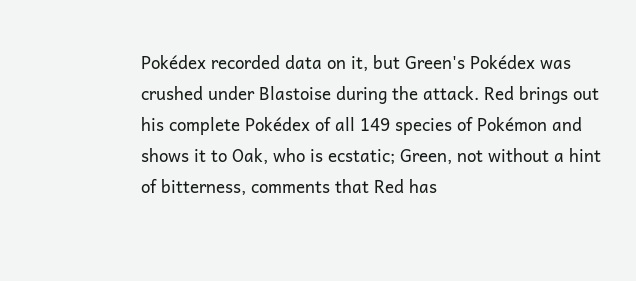Pokédex recorded data on it, but Green's Pokédex was crushed under Blastoise during the attack. Red brings out his complete Pokédex of all 149 species of Pokémon and shows it to Oak, who is ecstatic; Green, not without a hint of bitterness, comments that Red has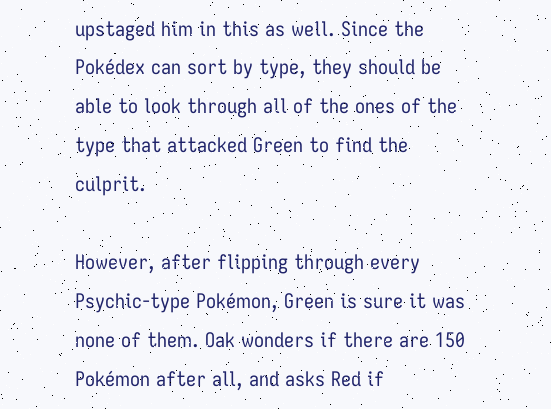upstaged him in this as well. Since the Pokédex can sort by type, they should be able to look through all of the ones of the type that attacked Green to find the culprit.

However, after flipping through every Psychic-type Pokémon, Green is sure it was none of them. Oak wonders if there are 150 Pokémon after all, and asks Red if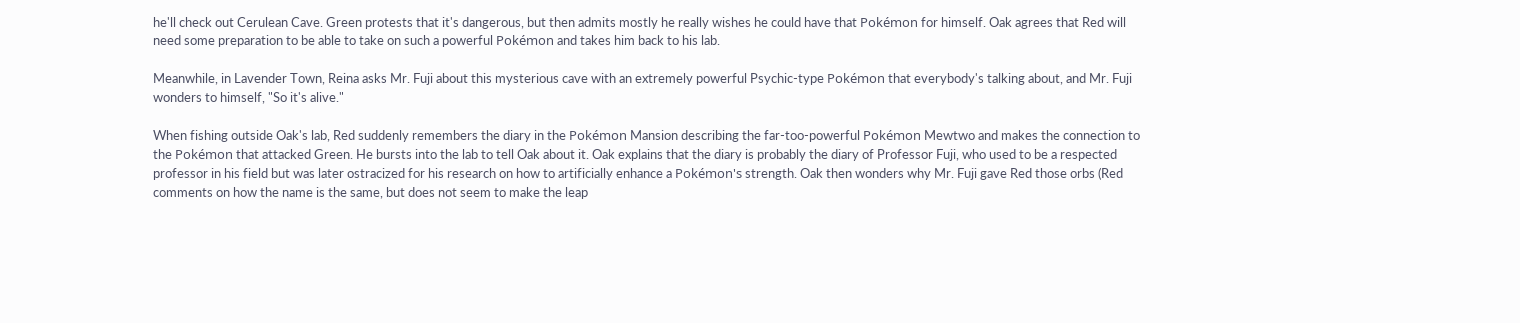he'll check out Cerulean Cave. Green protests that it's dangerous, but then admits mostly he really wishes he could have that Pokémon for himself. Oak agrees that Red will need some preparation to be able to take on such a powerful Pokémon and takes him back to his lab.

Meanwhile, in Lavender Town, Reina asks Mr. Fuji about this mysterious cave with an extremely powerful Psychic-type Pokémon that everybody's talking about, and Mr. Fuji wonders to himself, "So it's alive."

When fishing outside Oak's lab, Red suddenly remembers the diary in the Pokémon Mansion describing the far-too-powerful Pokémon Mewtwo and makes the connection to the Pokémon that attacked Green. He bursts into the lab to tell Oak about it. Oak explains that the diary is probably the diary of Professor Fuji, who used to be a respected professor in his field but was later ostracized for his research on how to artificially enhance a Pokémon's strength. Oak then wonders why Mr. Fuji gave Red those orbs (Red comments on how the name is the same, but does not seem to make the leap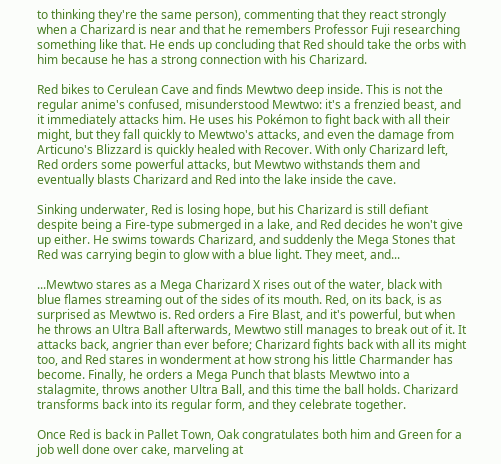to thinking they're the same person), commenting that they react strongly when a Charizard is near and that he remembers Professor Fuji researching something like that. He ends up concluding that Red should take the orbs with him because he has a strong connection with his Charizard.

Red bikes to Cerulean Cave and finds Mewtwo deep inside. This is not the regular anime's confused, misunderstood Mewtwo: it's a frenzied beast, and it immediately attacks him. He uses his Pokémon to fight back with all their might, but they fall quickly to Mewtwo's attacks, and even the damage from Articuno's Blizzard is quickly healed with Recover. With only Charizard left, Red orders some powerful attacks, but Mewtwo withstands them and eventually blasts Charizard and Red into the lake inside the cave.

Sinking underwater, Red is losing hope, but his Charizard is still defiant despite being a Fire-type submerged in a lake, and Red decides he won't give up either. He swims towards Charizard, and suddenly the Mega Stones that Red was carrying begin to glow with a blue light. They meet, and...

...Mewtwo stares as a Mega Charizard X rises out of the water, black with blue flames streaming out of the sides of its mouth. Red, on its back, is as surprised as Mewtwo is. Red orders a Fire Blast, and it's powerful, but when he throws an Ultra Ball afterwards, Mewtwo still manages to break out of it. It attacks back, angrier than ever before; Charizard fights back with all its might too, and Red stares in wonderment at how strong his little Charmander has become. Finally, he orders a Mega Punch that blasts Mewtwo into a stalagmite, throws another Ultra Ball, and this time the ball holds. Charizard transforms back into its regular form, and they celebrate together.

Once Red is back in Pallet Town, Oak congratulates both him and Green for a job well done over cake, marveling at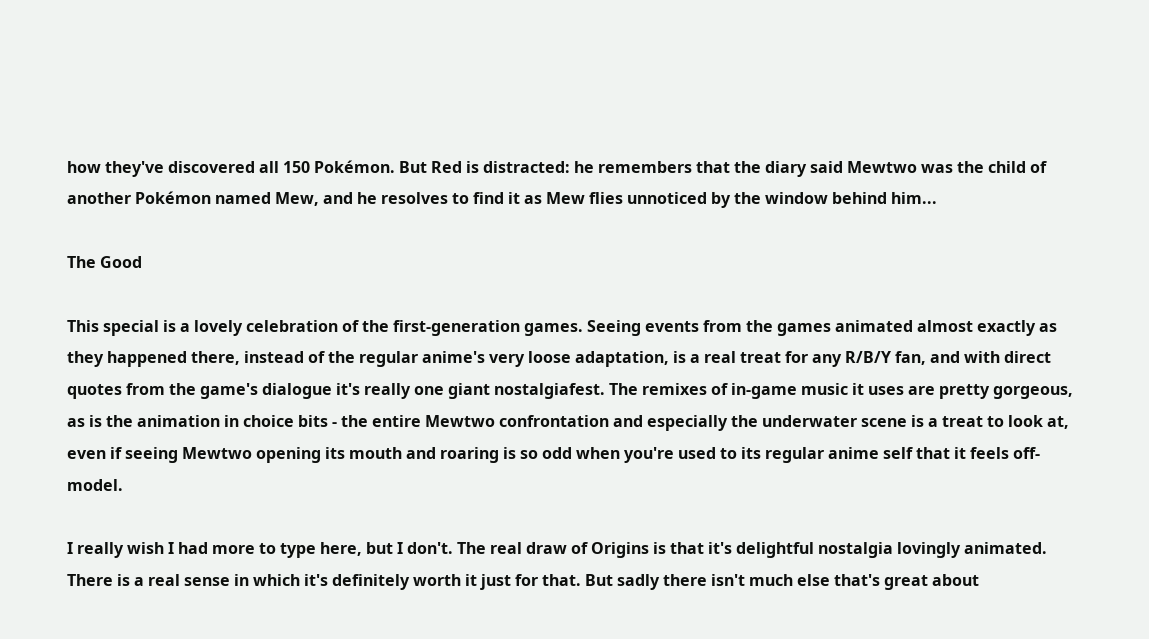how they've discovered all 150 Pokémon. But Red is distracted: he remembers that the diary said Mewtwo was the child of another Pokémon named Mew, and he resolves to find it as Mew flies unnoticed by the window behind him...

The Good

This special is a lovely celebration of the first-generation games. Seeing events from the games animated almost exactly as they happened there, instead of the regular anime's very loose adaptation, is a real treat for any R/B/Y fan, and with direct quotes from the game's dialogue it's really one giant nostalgiafest. The remixes of in-game music it uses are pretty gorgeous, as is the animation in choice bits - the entire Mewtwo confrontation and especially the underwater scene is a treat to look at, even if seeing Mewtwo opening its mouth and roaring is so odd when you're used to its regular anime self that it feels off-model.

I really wish I had more to type here, but I don't. The real draw of Origins is that it's delightful nostalgia lovingly animated. There is a real sense in which it's definitely worth it just for that. But sadly there isn't much else that's great about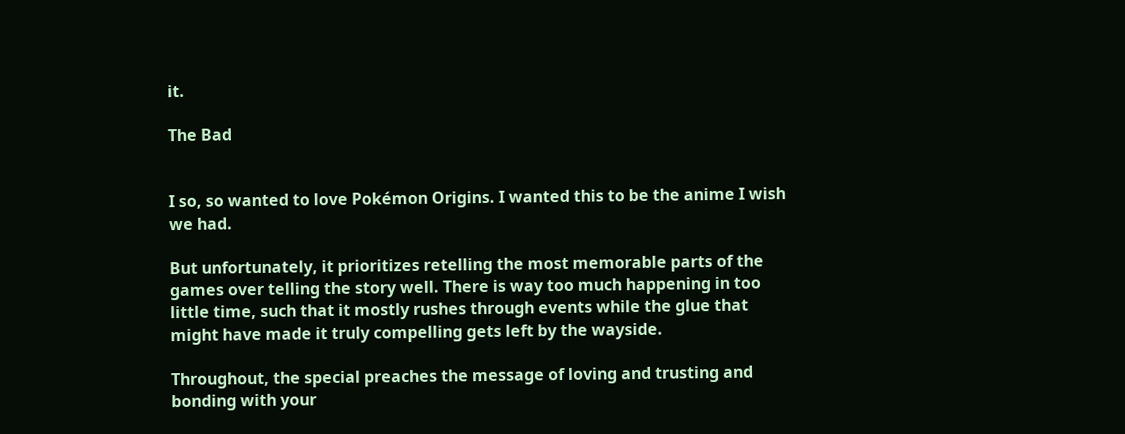it.

The Bad


I so, so wanted to love Pokémon Origins. I wanted this to be the anime I wish we had.

But unfortunately, it prioritizes retelling the most memorable parts of the games over telling the story well. There is way too much happening in too little time, such that it mostly rushes through events while the glue that might have made it truly compelling gets left by the wayside.

Throughout, the special preaches the message of loving and trusting and bonding with your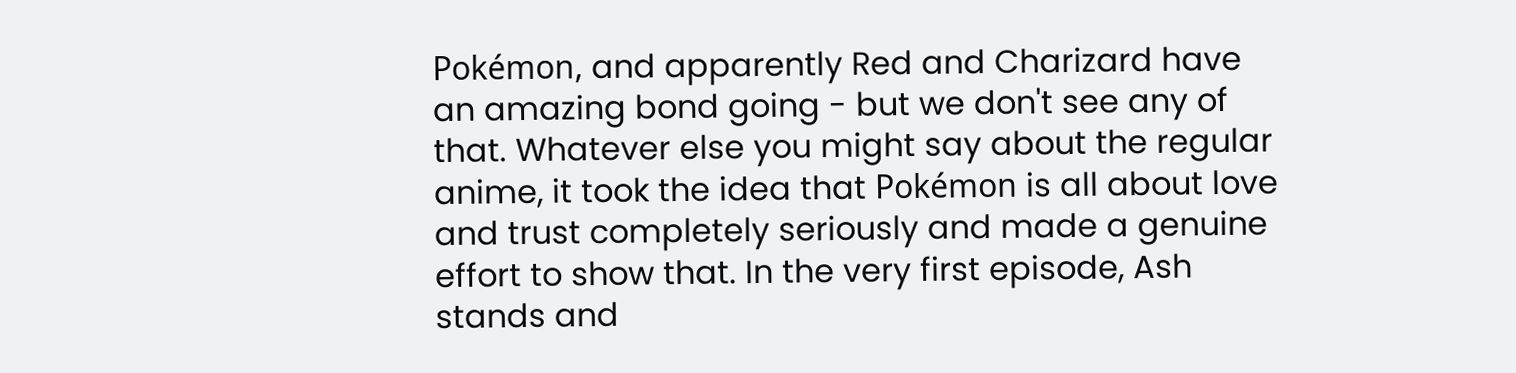Pokémon, and apparently Red and Charizard have an amazing bond going - but we don't see any of that. Whatever else you might say about the regular anime, it took the idea that Pokémon is all about love and trust completely seriously and made a genuine effort to show that. In the very first episode, Ash stands and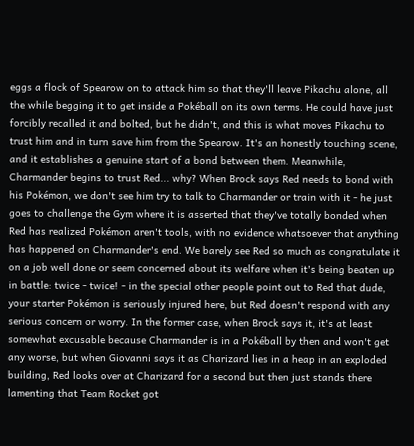eggs a flock of Spearow on to attack him so that they'll leave Pikachu alone, all the while begging it to get inside a Pokéball on its own terms. He could have just forcibly recalled it and bolted, but he didn't, and this is what moves Pikachu to trust him and in turn save him from the Spearow. It's an honestly touching scene, and it establishes a genuine start of a bond between them. Meanwhile, Charmander begins to trust Red... why? When Brock says Red needs to bond with his Pokémon, we don't see him try to talk to Charmander or train with it - he just goes to challenge the Gym where it is asserted that they've totally bonded when Red has realized Pokémon aren't tools, with no evidence whatsoever that anything has happened on Charmander's end. We barely see Red so much as congratulate it on a job well done or seem concerned about its welfare when it's being beaten up in battle: twice - twice! - in the special other people point out to Red that dude, your starter Pokémon is seriously injured here, but Red doesn't respond with any serious concern or worry. In the former case, when Brock says it, it's at least somewhat excusable because Charmander is in a Pokéball by then and won't get any worse, but when Giovanni says it as Charizard lies in a heap in an exploded building, Red looks over at Charizard for a second but then just stands there lamenting that Team Rocket got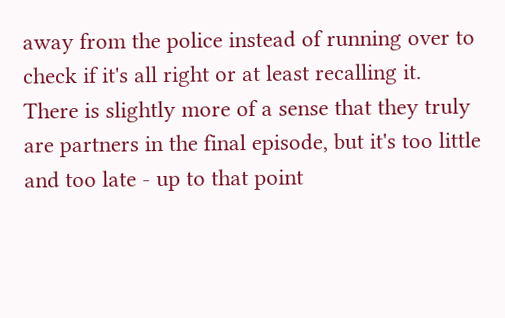away from the police instead of running over to check if it's all right or at least recalling it. There is slightly more of a sense that they truly are partners in the final episode, but it's too little and too late - up to that point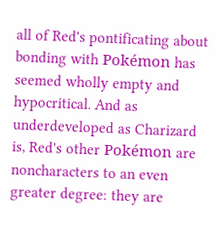all of Red's pontificating about bonding with Pokémon has seemed wholly empty and hypocritical. And as underdeveloped as Charizard is, Red's other Pokémon are noncharacters to an even greater degree: they are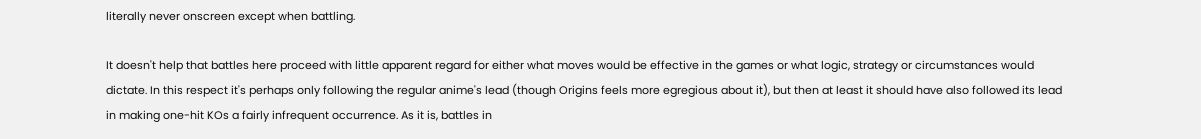literally never onscreen except when battling.

It doesn't help that battles here proceed with little apparent regard for either what moves would be effective in the games or what logic, strategy or circumstances would dictate. In this respect it's perhaps only following the regular anime's lead (though Origins feels more egregious about it), but then at least it should have also followed its lead in making one-hit KOs a fairly infrequent occurrence. As it is, battles in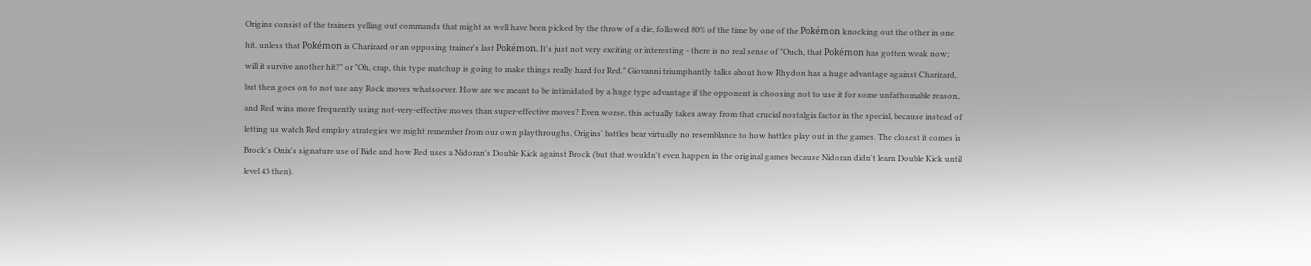Origins consist of the trainers yelling out commands that might as well have been picked by the throw of a die, followed 80% of the time by one of the Pokémon knocking out the other in one hit, unless that Pokémon is Charizard or an opposing trainer's last Pokémon. It's just not very exciting or interesting - there is no real sense of "Ouch, that Pokémon has gotten weak now; will it survive another hit?" or "Oh, crap, this type matchup is going to make things really hard for Red." Giovanni triumphantly talks about how Rhydon has a huge advantage against Charizard, but then goes on to not use any Rock moves whatsoever. How are we meant to be intimidated by a huge type advantage if the opponent is choosing not to use it for some unfathomable reason, and Red wins more frequently using not-very-effective moves than super-effective moves? Even worse, this actually takes away from that crucial nostalgia factor in the special, because instead of letting us watch Red employ strategies we might remember from our own playthroughs, Origins' battles bear virtually no resemblance to how battles play out in the games. The closest it comes is Brock's Onix's signature use of Bide and how Red uses a Nidoran's Double Kick against Brock (but that wouldn't even happen in the original games because Nidoran didn't learn Double Kick until level 43 then).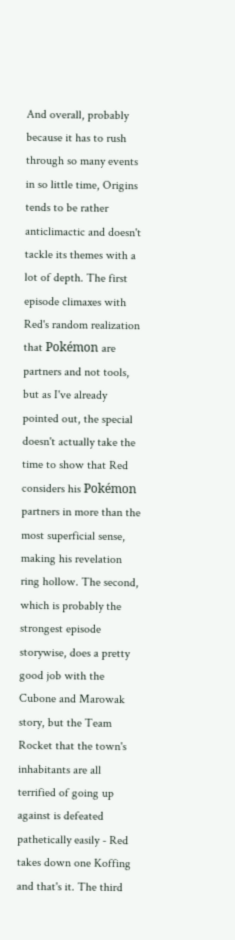And overall, probably because it has to rush through so many events in so little time, Origins tends to be rather anticlimactic and doesn't tackle its themes with a lot of depth. The first episode climaxes with Red's random realization that Pokémon are partners and not tools, but as I've already pointed out, the special doesn't actually take the time to show that Red considers his Pokémon partners in more than the most superficial sense, making his revelation ring hollow. The second, which is probably the strongest episode storywise, does a pretty good job with the Cubone and Marowak story, but the Team Rocket that the town's inhabitants are all terrified of going up against is defeated pathetically easily - Red takes down one Koffing and that's it. The third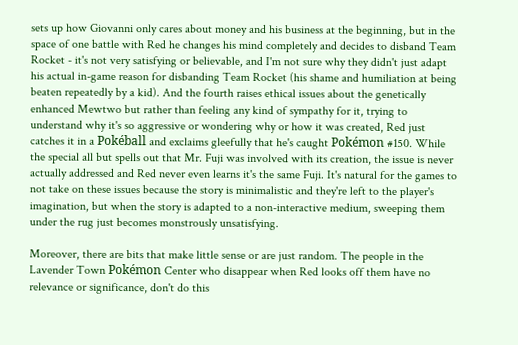sets up how Giovanni only cares about money and his business at the beginning, but in the space of one battle with Red he changes his mind completely and decides to disband Team Rocket - it's not very satisfying or believable, and I'm not sure why they didn't just adapt his actual in-game reason for disbanding Team Rocket (his shame and humiliation at being beaten repeatedly by a kid). And the fourth raises ethical issues about the genetically enhanced Mewtwo but rather than feeling any kind of sympathy for it, trying to understand why it's so aggressive or wondering why or how it was created, Red just catches it in a Pokéball and exclaims gleefully that he's caught Pokémon #150. While the special all but spells out that Mr. Fuji was involved with its creation, the issue is never actually addressed and Red never even learns it's the same Fuji. It's natural for the games to not take on these issues because the story is minimalistic and they're left to the player's imagination, but when the story is adapted to a non-interactive medium, sweeping them under the rug just becomes monstrously unsatisfying.

Moreover, there are bits that make little sense or are just random. The people in the Lavender Town Pokémon Center who disappear when Red looks off them have no relevance or significance, don't do this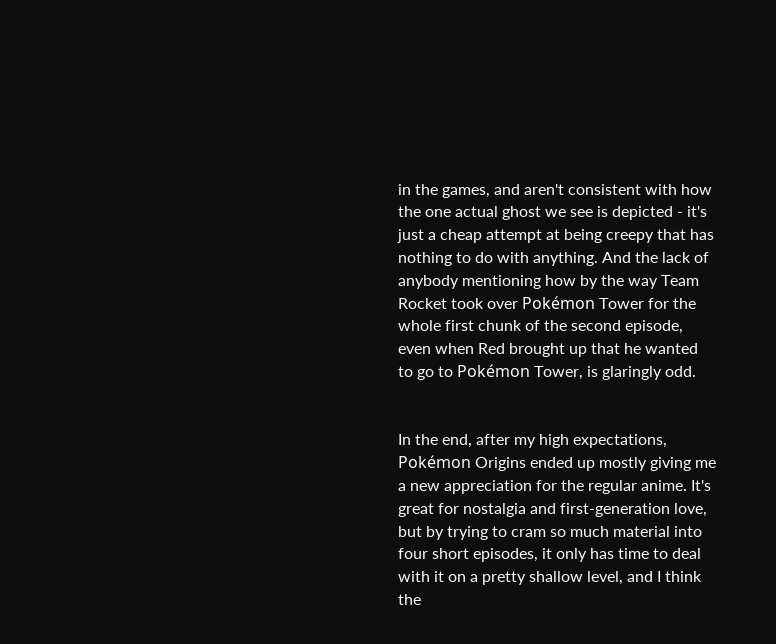in the games, and aren't consistent with how the one actual ghost we see is depicted - it's just a cheap attempt at being creepy that has nothing to do with anything. And the lack of anybody mentioning how by the way Team Rocket took over Pokémon Tower for the whole first chunk of the second episode, even when Red brought up that he wanted to go to Pokémon Tower, is glaringly odd.


In the end, after my high expectations, Pokémon Origins ended up mostly giving me a new appreciation for the regular anime. It's great for nostalgia and first-generation love, but by trying to cram so much material into four short episodes, it only has time to deal with it on a pretty shallow level, and I think the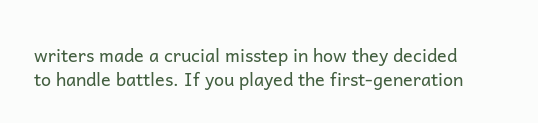writers made a crucial misstep in how they decided to handle battles. If you played the first-generation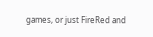games, or just FireRed and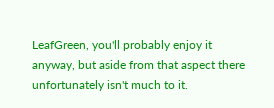LeafGreen, you'll probably enjoy it anyway, but aside from that aspect there unfortunately isn't much to it.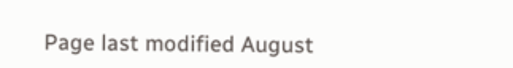Page last modified August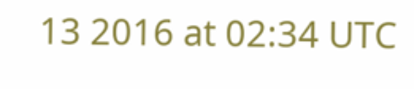13 2016 at 02:34 UTC